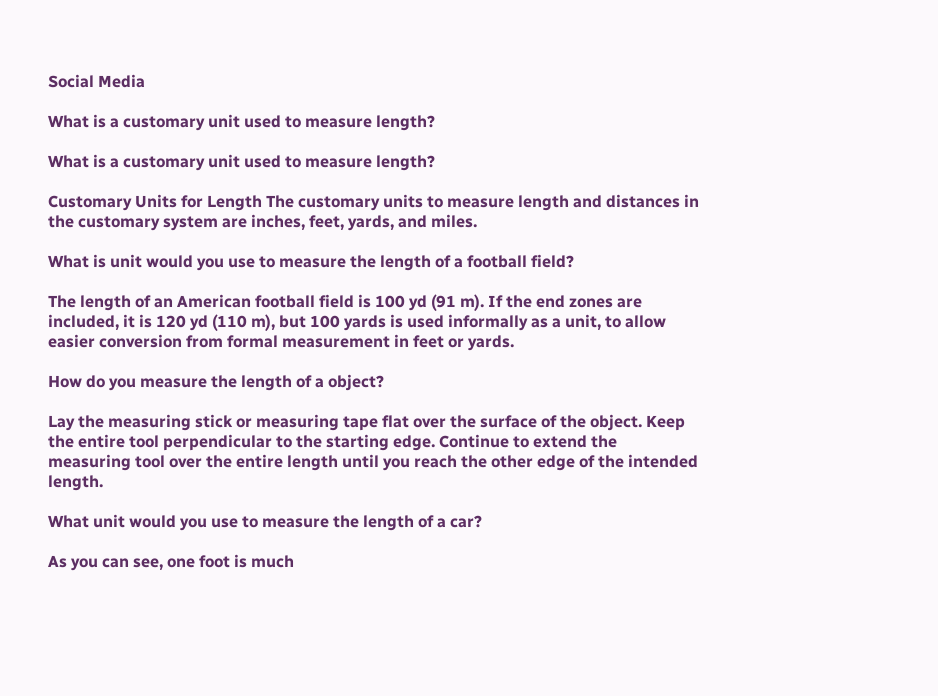Social Media

What is a customary unit used to measure length?

What is a customary unit used to measure length?

Customary Units for Length The customary units to measure length and distances in the customary system are inches, feet, yards, and miles.

What is unit would you use to measure the length of a football field?

The length of an American football field is 100 yd (91 m). If the end zones are included, it is 120 yd (110 m), but 100 yards is used informally as a unit, to allow easier conversion from formal measurement in feet or yards.

How do you measure the length of a object?

Lay the measuring stick or measuring tape flat over the surface of the object. Keep the entire tool perpendicular to the starting edge. Continue to extend the measuring tool over the entire length until you reach the other edge of the intended length.

What unit would you use to measure the length of a car?

As you can see, one foot is much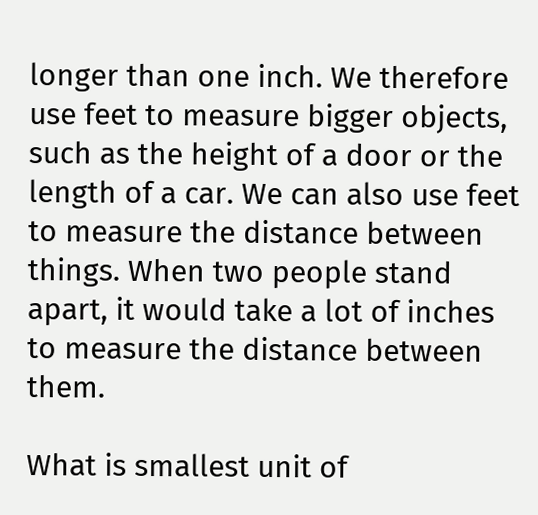longer than one inch. We therefore use feet to measure bigger objects, such as the height of a door or the length of a car. We can also use feet to measure the distance between things. When two people stand apart, it would take a lot of inches to measure the distance between them.

What is smallest unit of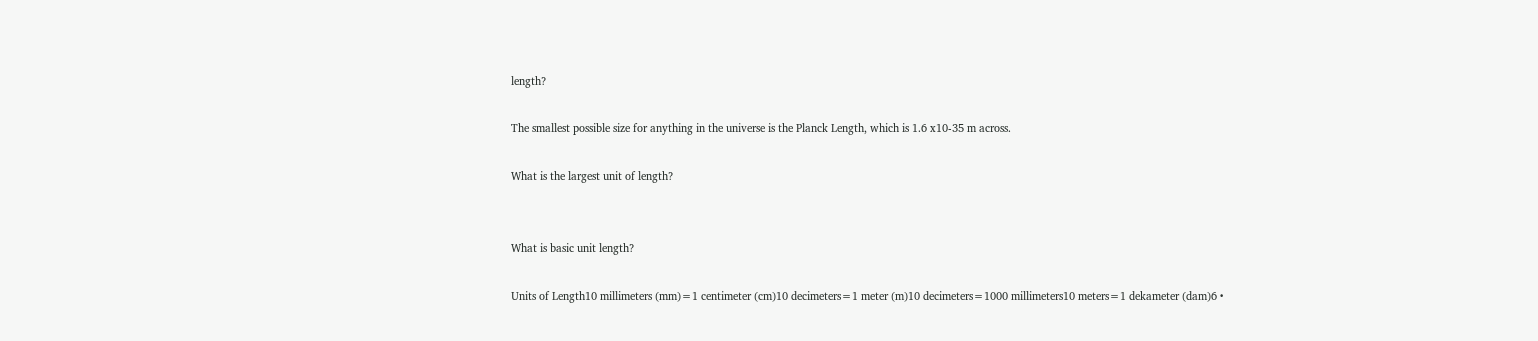length?

The smallest possible size for anything in the universe is the Planck Length, which is 1.6 x10-35 m across.

What is the largest unit of length?


What is basic unit length?

Units of Length10 millimeters (mm)=1 centimeter (cm)10 decimeters=1 meter (m)10 decimeters=1000 millimeters10 meters=1 dekameter (dam)6 •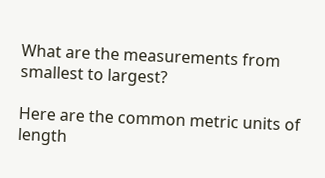What are the measurements from smallest to largest?

Here are the common metric units of length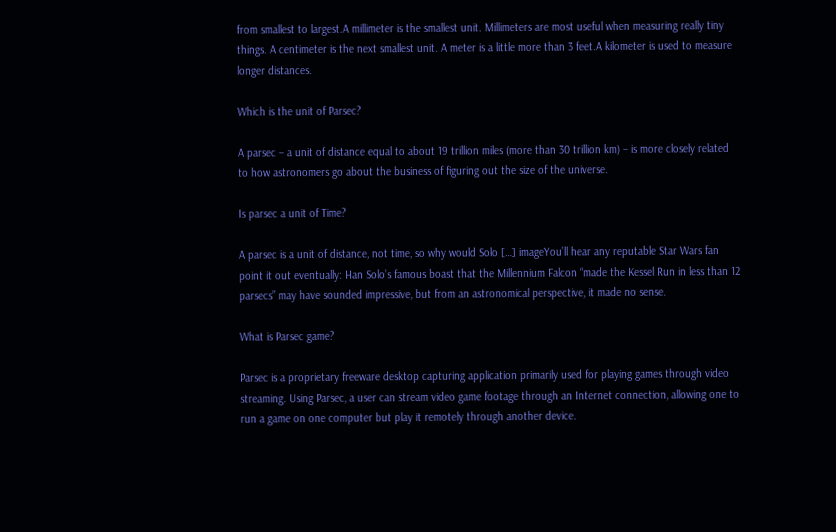from smallest to largest.A millimeter is the smallest unit. Millimeters are most useful when measuring really tiny things. A centimeter is the next smallest unit. A meter is a little more than 3 feet.A kilometer is used to measure longer distances.

Which is the unit of Parsec?

A parsec – a unit of distance equal to about 19 trillion miles (more than 30 trillion km) – is more closely related to how astronomers go about the business of figuring out the size of the universe.

Is parsec a unit of Time?

A parsec is a unit of distance, not time, so why would Solo […] imageYou’ll hear any reputable Star Wars fan point it out eventually: Han Solo’s famous boast that the Millennium Falcon “made the Kessel Run in less than 12 parsecs” may have sounded impressive, but from an astronomical perspective, it made no sense.

What is Parsec game?

Parsec is a proprietary freeware desktop capturing application primarily used for playing games through video streaming. Using Parsec, a user can stream video game footage through an Internet connection, allowing one to run a game on one computer but play it remotely through another device.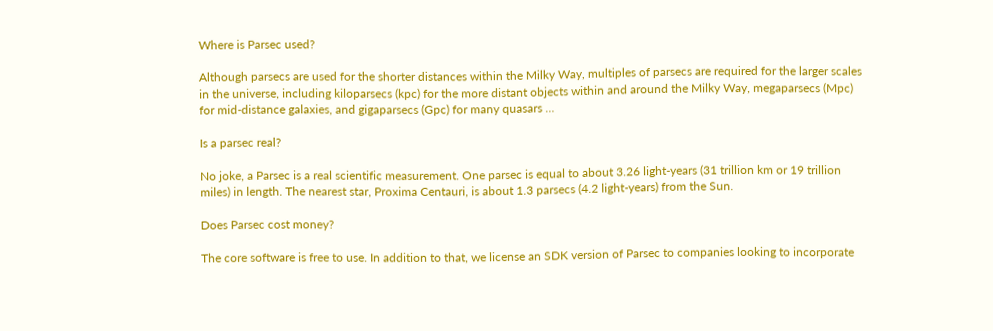Where is Parsec used?

Although parsecs are used for the shorter distances within the Milky Way, multiples of parsecs are required for the larger scales in the universe, including kiloparsecs (kpc) for the more distant objects within and around the Milky Way, megaparsecs (Mpc) for mid-distance galaxies, and gigaparsecs (Gpc) for many quasars …

Is a parsec real?

No joke, a Parsec is a real scientific measurement. One parsec is equal to about 3.26 light-years (31 trillion km or 19 trillion miles) in length. The nearest star, Proxima Centauri, is about 1.3 parsecs (4.2 light-years) from the Sun.

Does Parsec cost money?

The core software is free to use. In addition to that, we license an SDK version of Parsec to companies looking to incorporate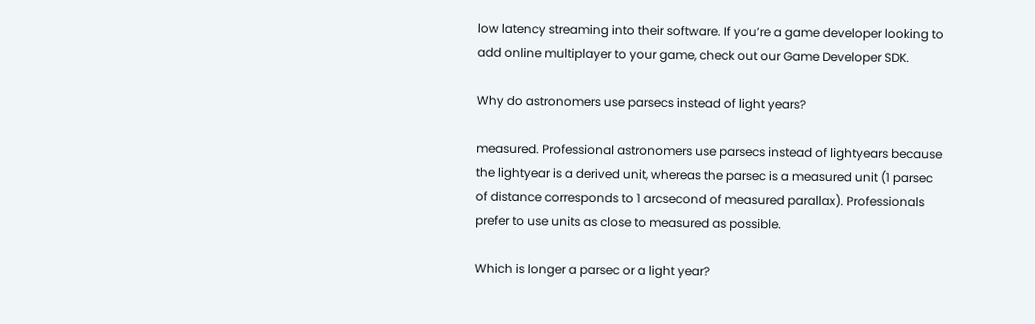low latency streaming into their software. If you’re a game developer looking to add online multiplayer to your game, check out our Game Developer SDK.

Why do astronomers use parsecs instead of light years?

measured. Professional astronomers use parsecs instead of lightyears because the lightyear is a derived unit, whereas the parsec is a measured unit (1 parsec of distance corresponds to 1 arcsecond of measured parallax). Professionals prefer to use units as close to measured as possible.

Which is longer a parsec or a light year?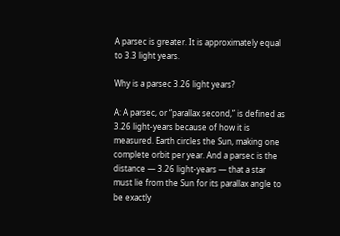A parsec is greater. It is approximately equal to 3.3 light years.

Why is a parsec 3.26 light years?

A: A parsec, or “parallax second,” is defined as 3.26 light-years because of how it is measured. Earth circles the Sun, making one complete orbit per year. And a parsec is the distance — 3.26 light-years — that a star must lie from the Sun for its parallax angle to be exactly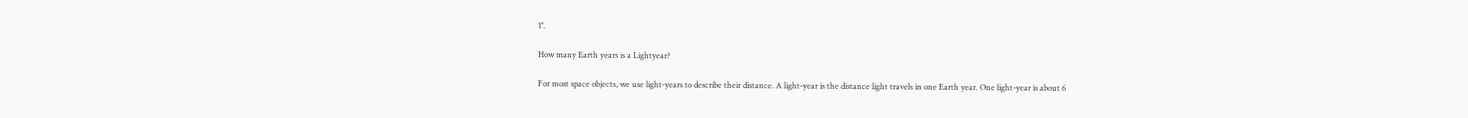1″.

How many Earth years is a Lightyear?

For most space objects, we use light-years to describe their distance. A light-year is the distance light travels in one Earth year. One light-year is about 6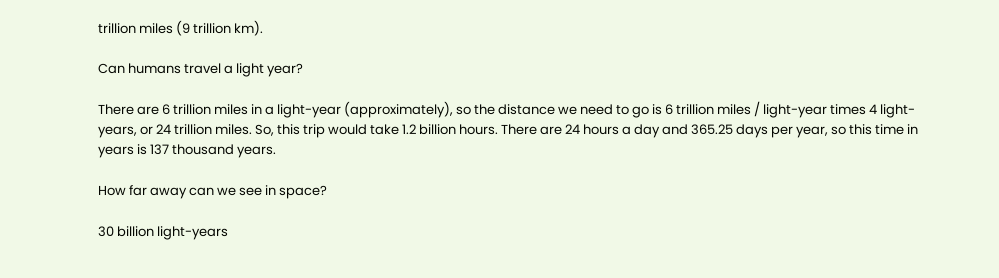trillion miles (9 trillion km).

Can humans travel a light year?

There are 6 trillion miles in a light-year (approximately), so the distance we need to go is 6 trillion miles / light-year times 4 light-years, or 24 trillion miles. So, this trip would take 1.2 billion hours. There are 24 hours a day and 365.25 days per year, so this time in years is 137 thousand years.

How far away can we see in space?

30 billion light-years